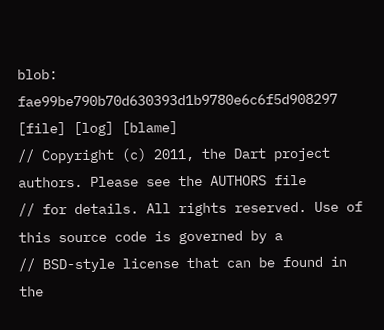blob: fae99be790b70d630393d1b9780e6c6f5d908297 [file] [log] [blame]
// Copyright (c) 2011, the Dart project authors. Please see the AUTHORS file
// for details. All rights reserved. Use of this source code is governed by a
// BSD-style license that can be found in the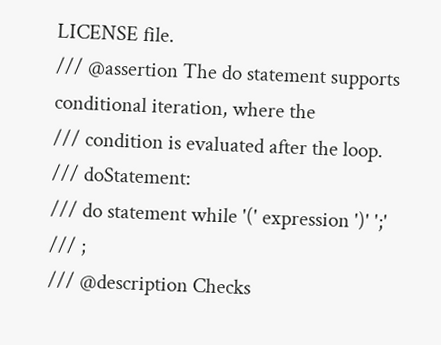LICENSE file.
/// @assertion The do statement supports conditional iteration, where the
/// condition is evaluated after the loop.
/// doStatement:
/// do statement while '(' expression ')' ';'
/// ;
/// @description Checks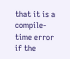that it is a compile-time error if the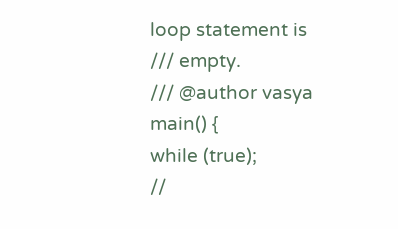loop statement is
/// empty.
/// @author vasya
main() {
while (true);
//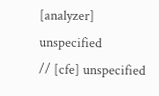[analyzer] unspecified
// [cfe] unspecified